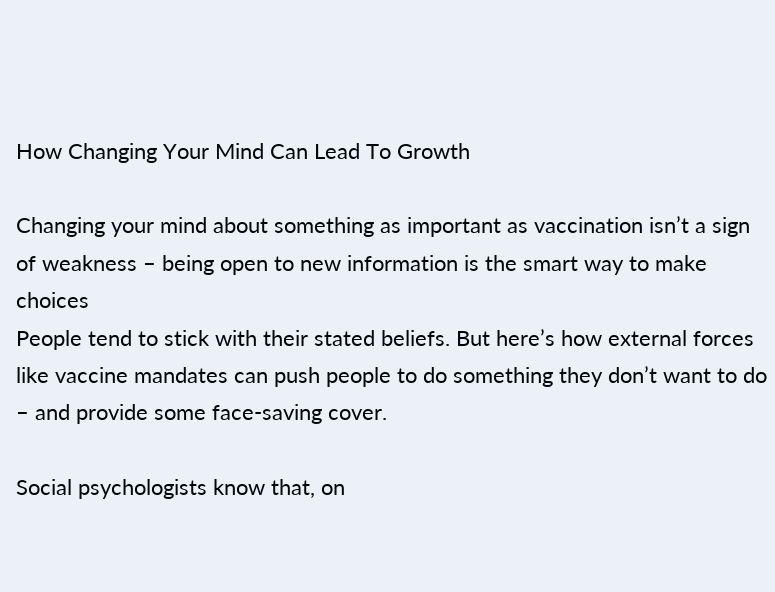How Changing Your Mind Can Lead To Growth

Changing your mind about something as important as vaccination isn’t a sign of weakness – being open to new information is the smart way to make choices
People tend to stick with their stated beliefs. But here’s how external forces like vaccine mandates can push people to do something they don’t want to do – and provide some face-saving cover.

Social psychologists know that, on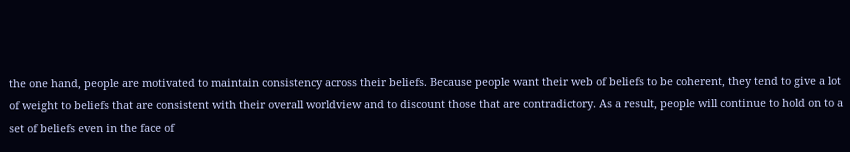the one hand, people are motivated to maintain consistency across their beliefs. Because people want their web of beliefs to be coherent, they tend to give a lot of weight to beliefs that are consistent with their overall worldview and to discount those that are contradictory. As a result, people will continue to hold on to a set of beliefs even in the face of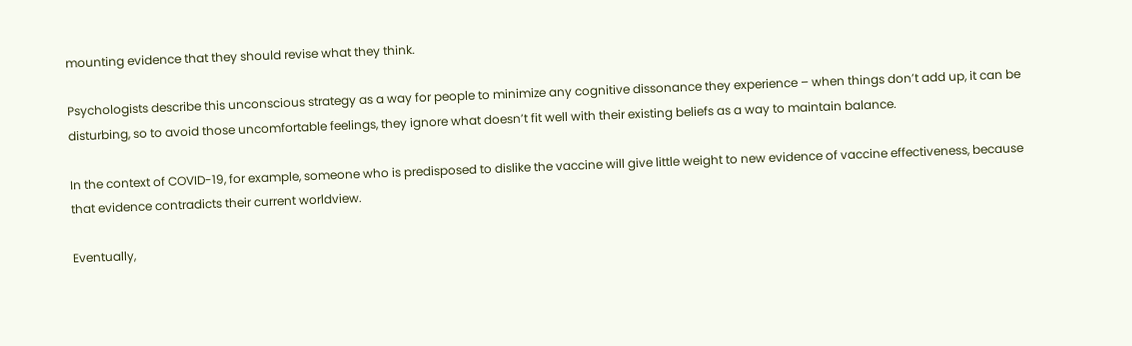mounting evidence that they should revise what they think.

Psychologists describe this unconscious strategy as a way for people to minimize any cognitive dissonance they experience – when things don’t add up, it can be disturbing, so to avoid those uncomfortable feelings, they ignore what doesn’t fit well with their existing beliefs as a way to maintain balance.

In the context of COVID-19, for example, someone who is predisposed to dislike the vaccine will give little weight to new evidence of vaccine effectiveness, because that evidence contradicts their current worldview.

Eventually,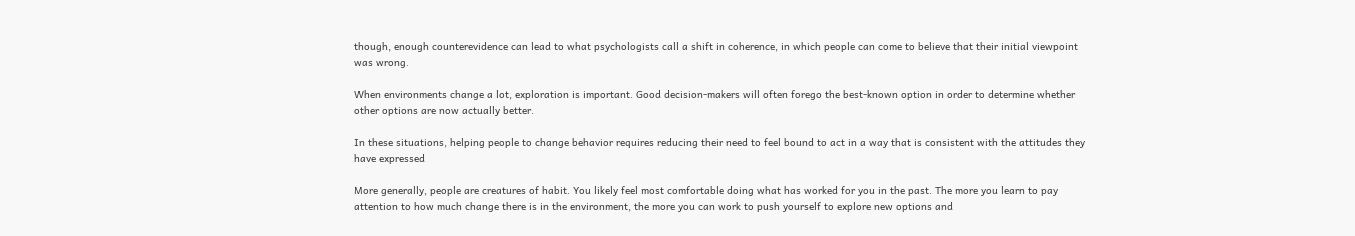though, enough counterevidence can lead to what psychologists call a shift in coherence, in which people can come to believe that their initial viewpoint was wrong.

When environments change a lot, exploration is important. Good decision-makers will often forego the best-known option in order to determine whether other options are now actually better.

In these situations, helping people to change behavior requires reducing their need to feel bound to act in a way that is consistent with the attitudes they have expressed

More generally, people are creatures of habit. You likely feel most comfortable doing what has worked for you in the past. The more you learn to pay attention to how much change there is in the environment, the more you can work to push yourself to explore new options and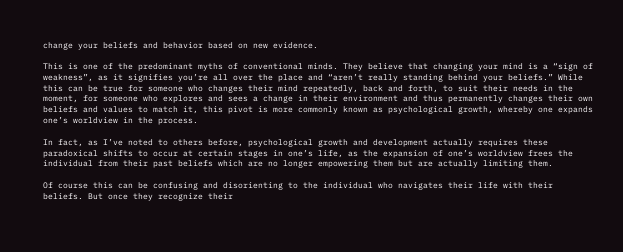change your beliefs and behavior based on new evidence.

This is one of the predominant myths of conventional minds. They believe that changing your mind is a “sign of weakness”, as it signifies you’re all over the place and “aren’t really standing behind your beliefs.” While this can be true for someone who changes their mind repeatedly, back and forth, to suit their needs in the moment, for someone who explores and sees a change in their environment and thus permanently changes their own beliefs and values to match it, this pivot is more commonly known as psychological growth, whereby one expands one’s worldview in the process.

In fact, as I’ve noted to others before, psychological growth and development actually requires these paradoxical shifts to occur at certain stages in one’s life, as the expansion of one’s worldview frees the individual from their past beliefs which are no longer empowering them but are actually limiting them.

Of course this can be confusing and disorienting to the individual who navigates their life with their beliefs. But once they recognize their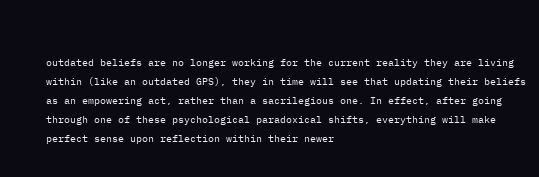outdated beliefs are no longer working for the current reality they are living within (like an outdated GPS), they in time will see that updating their beliefs as an empowering act, rather than a sacrilegious one. In effect, after going through one of these psychological paradoxical shifts, everything will make perfect sense upon reflection within their newer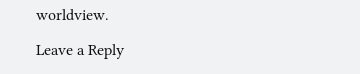worldview.

Leave a Reply